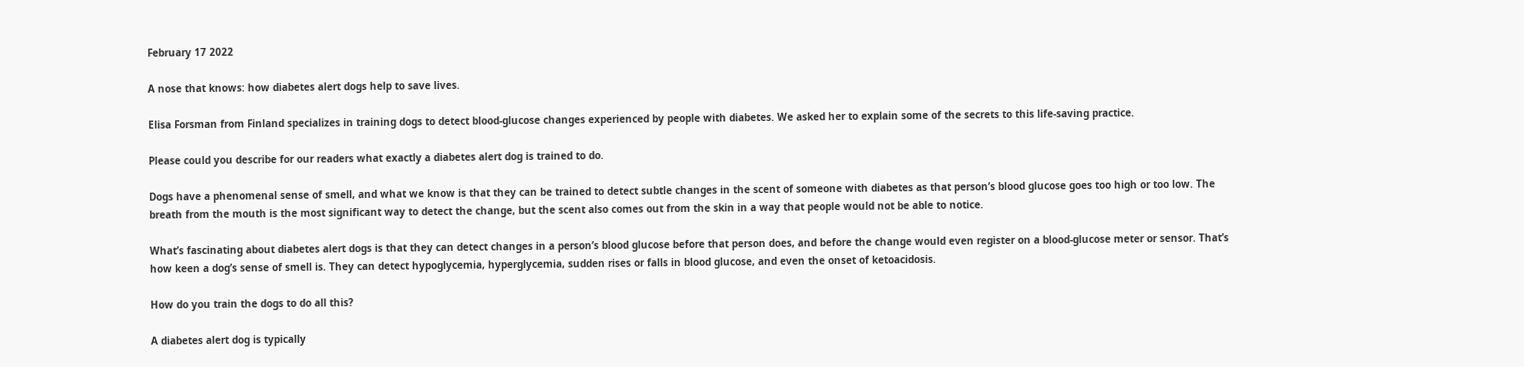February 17 2022

A nose that knows: how diabetes alert dogs help to save lives.

Elisa Forsman from Finland specializes in training dogs to detect blood-glucose changes experienced by people with diabetes. We asked her to explain some of the secrets to this life-saving practice.

Please could you describe for our readers what exactly a diabetes alert dog is trained to do.

Dogs have a phenomenal sense of smell, and what we know is that they can be trained to detect subtle changes in the scent of someone with diabetes as that person’s blood glucose goes too high or too low. The breath from the mouth is the most significant way to detect the change, but the scent also comes out from the skin in a way that people would not be able to notice.

What’s fascinating about diabetes alert dogs is that they can detect changes in a person’s blood glucose before that person does, and before the change would even register on a blood-glucose meter or sensor. That’s how keen a dog’s sense of smell is. They can detect hypoglycemia, hyperglycemia, sudden rises or falls in blood glucose, and even the onset of ketoacidosis.

How do you train the dogs to do all this?

A diabetes alert dog is typically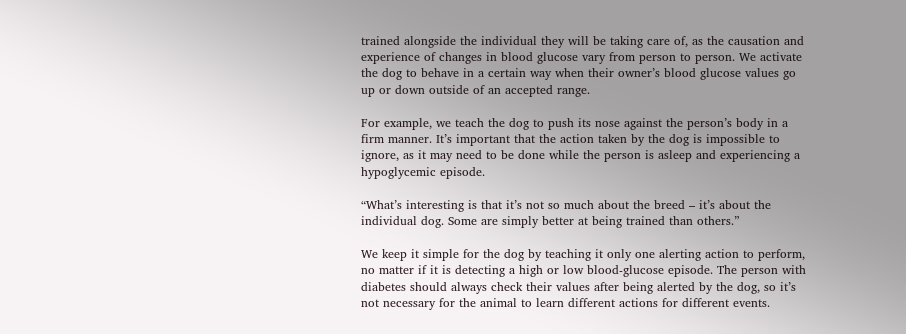trained alongside the individual they will be taking care of, as the causation and experience of changes in blood glucose vary from person to person. We activate the dog to behave in a certain way when their owner’s blood glucose values go up or down outside of an accepted range.

For example, we teach the dog to push its nose against the person’s body in a firm manner. It’s important that the action taken by the dog is impossible to ignore, as it may need to be done while the person is asleep and experiencing a hypoglycemic episode.

“What’s interesting is that it’s not so much about the breed – it’s about the individual dog. Some are simply better at being trained than others.”

We keep it simple for the dog by teaching it only one alerting action to perform, no matter if it is detecting a high or low blood-glucose episode. The person with diabetes should always check their values after being alerted by the dog, so it’s not necessary for the animal to learn different actions for different events.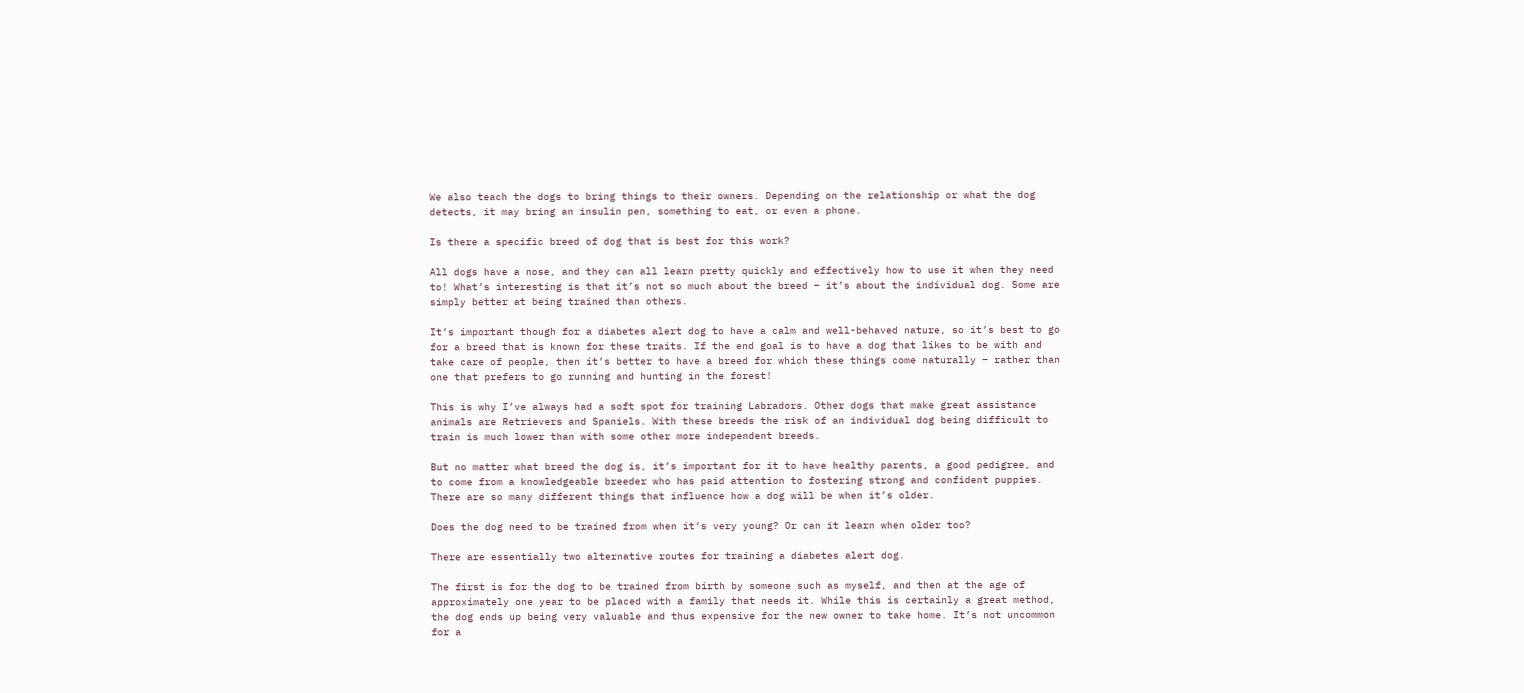We also teach the dogs to bring things to their owners. Depending on the relationship or what the dog detects, it may bring an insulin pen, something to eat, or even a phone.

Is there a specific breed of dog that is best for this work?

All dogs have a nose, and they can all learn pretty quickly and effectively how to use it when they need to! What’s interesting is that it’s not so much about the breed – it’s about the individual dog. Some are simply better at being trained than others.

It’s important though for a diabetes alert dog to have a calm and well-behaved nature, so it’s best to go for a breed that is known for these traits. If the end goal is to have a dog that likes to be with and take care of people, then it’s better to have a breed for which these things come naturally – rather than one that prefers to go running and hunting in the forest!

This is why I’ve always had a soft spot for training Labradors. Other dogs that make great assistance animals are Retrievers and Spaniels. With these breeds the risk of an individual dog being difficult to train is much lower than with some other more independent breeds.

But no matter what breed the dog is, it’s important for it to have healthy parents, a good pedigree, and to come from a knowledgeable breeder who has paid attention to fostering strong and confident puppies. There are so many different things that influence how a dog will be when it’s older.

Does the dog need to be trained from when it’s very young? Or can it learn when older too?

There are essentially two alternative routes for training a diabetes alert dog.

The first is for the dog to be trained from birth by someone such as myself, and then at the age of approximately one year to be placed with a family that needs it. While this is certainly a great method, the dog ends up being very valuable and thus expensive for the new owner to take home. It’s not uncommon for a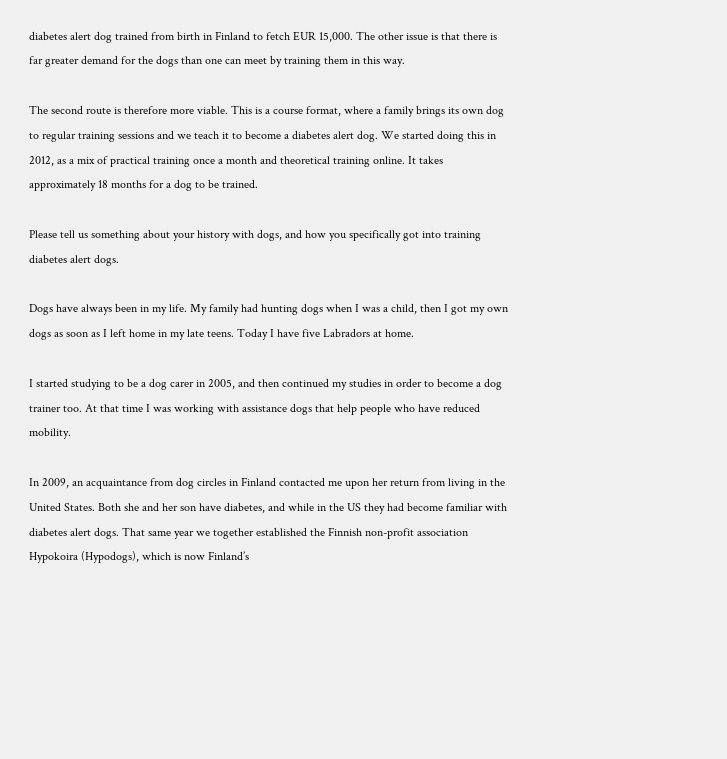diabetes alert dog trained from birth in Finland to fetch EUR 15,000. The other issue is that there is far greater demand for the dogs than one can meet by training them in this way.

The second route is therefore more viable. This is a course format, where a family brings its own dog to regular training sessions and we teach it to become a diabetes alert dog. We started doing this in 2012, as a mix of practical training once a month and theoretical training online. It takes approximately 18 months for a dog to be trained.

Please tell us something about your history with dogs, and how you specifically got into training diabetes alert dogs.

Dogs have always been in my life. My family had hunting dogs when I was a child, then I got my own dogs as soon as I left home in my late teens. Today I have five Labradors at home.

I started studying to be a dog carer in 2005, and then continued my studies in order to become a dog trainer too. At that time I was working with assistance dogs that help people who have reduced mobility.

In 2009, an acquaintance from dog circles in Finland contacted me upon her return from living in the United States. Both she and her son have diabetes, and while in the US they had become familiar with diabetes alert dogs. That same year we together established the Finnish non-profit association Hypokoira (Hypodogs), which is now Finland’s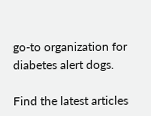go-to organization for diabetes alert dogs.

Find the latest articles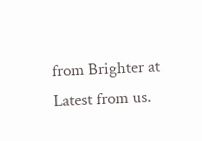from Brighter at Latest from us.